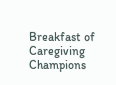Breakfast of Caregiving Champions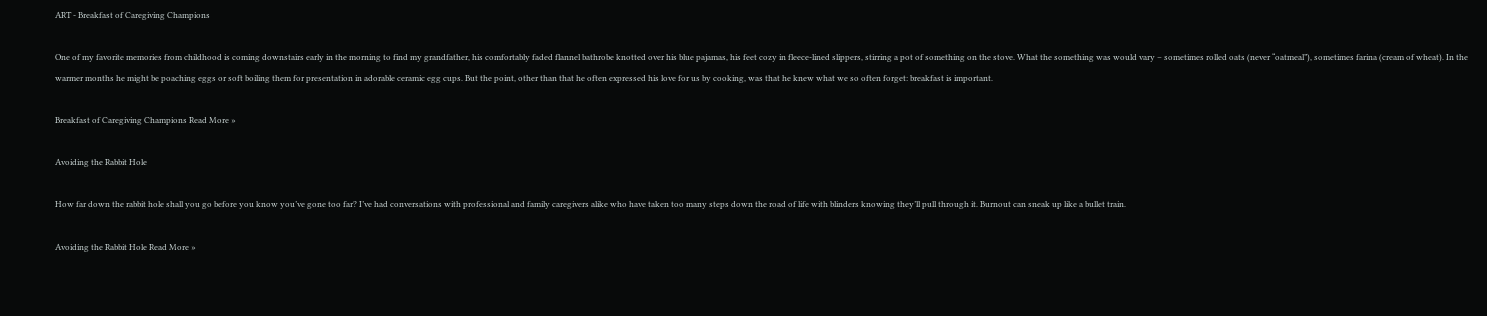ART - Breakfast of Caregiving Champions

One of my favorite memories from childhood is coming downstairs early in the morning to find my grandfather, his comfortably faded flannel bathrobe knotted over his blue pajamas, his feet cozy in fleece-lined slippers, stirring a pot of something on the stove. What the something was would vary – sometimes rolled oats (never “oatmeal”), sometimes farina (cream of wheat). In the warmer months he might be poaching eggs or soft boiling them for presentation in adorable ceramic egg cups. But the point, other than that he often expressed his love for us by cooking, was that he knew what we so often forget: breakfast is important.

Breakfast of Caregiving Champions Read More »

Avoiding the Rabbit Hole

How far down the rabbit hole shall you go before you know you’ve gone too far? I’ve had conversations with professional and family caregivers alike who have taken too many steps down the road of life with blinders knowing they’ll pull through it. Burnout can sneak up like a bullet train.

Avoiding the Rabbit Hole Read More »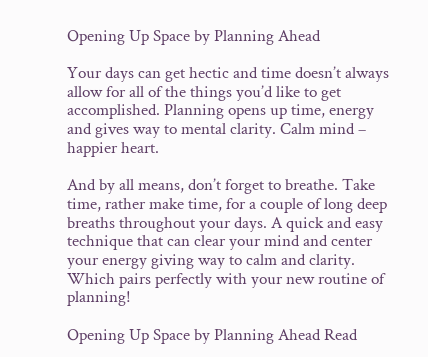Opening Up Space by Planning Ahead

Your days can get hectic and time doesn’t always allow for all of the things you’d like to get accomplished. Planning opens up time, energy and gives way to mental clarity. Calm mind – happier heart.

And by all means, don’t forget to breathe. Take time, rather make time, for a couple of long deep breaths throughout your days. A quick and easy technique that can clear your mind and center your energy giving way to calm and clarity. Which pairs perfectly with your new routine of planning!

Opening Up Space by Planning Ahead Read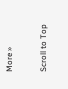More »

Scroll to Top